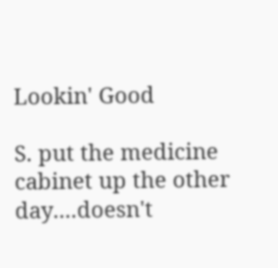Lookin' Good

S. put the medicine cabinet up the other day....doesn't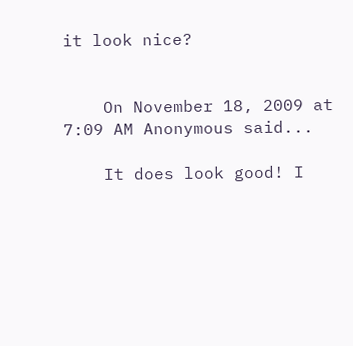it look nice?


    On November 18, 2009 at 7:09 AM Anonymous said...

    It does look good! I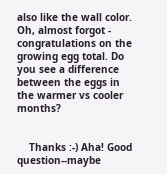also like the wall color. Oh, almost forgot - congratulations on the growing egg total. Do you see a difference between the eggs in the warmer vs cooler months?


    Thanks :-) Aha! Good question--maybe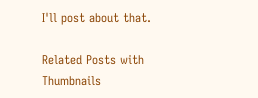I'll post about that.

Related Posts with Thumbnails